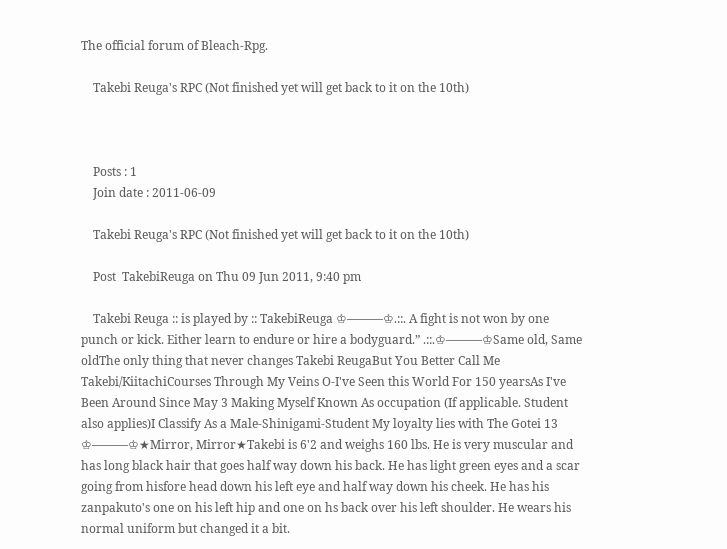The official forum of Bleach-Rpg.

    Takebi Reuga's RPC (Not finished yet will get back to it on the 10th)



    Posts : 1
    Join date : 2011-06-09

    Takebi Reuga's RPC (Not finished yet will get back to it on the 10th)

    Post  TakebiReuga on Thu 09 Jun 2011, 9:40 pm

    Takebi Reuga :: is played by :: TakebiReuga ♔———♔.::. A fight is not won by one punch or kick. Either learn to endure or hire a bodyguard.” .::.♔———♔Same old, Same oldThe only thing that never changes Takebi ReugaBut You Better Call Me Takebi/KiitachiCourses Through My Veins O-I've Seen this World For 150 yearsAs I've Been Around Since May 3 Making Myself Known As occupation (If applicable. Student also applies)I Classify As a Male-Shinigami-Student My loyalty lies with The Gotei 13 ♔———♔★Mirror, Mirror★Takebi is 6'2 and weighs 160 lbs. He is very muscular and has long black hair that goes half way down his back. He has light green eyes and a scar going from hisfore head down his left eye and half way down his cheek. He has his zanpakuto's one on his left hip and one on hs back over his left shoulder. He wears his normal uniform but changed it a bit.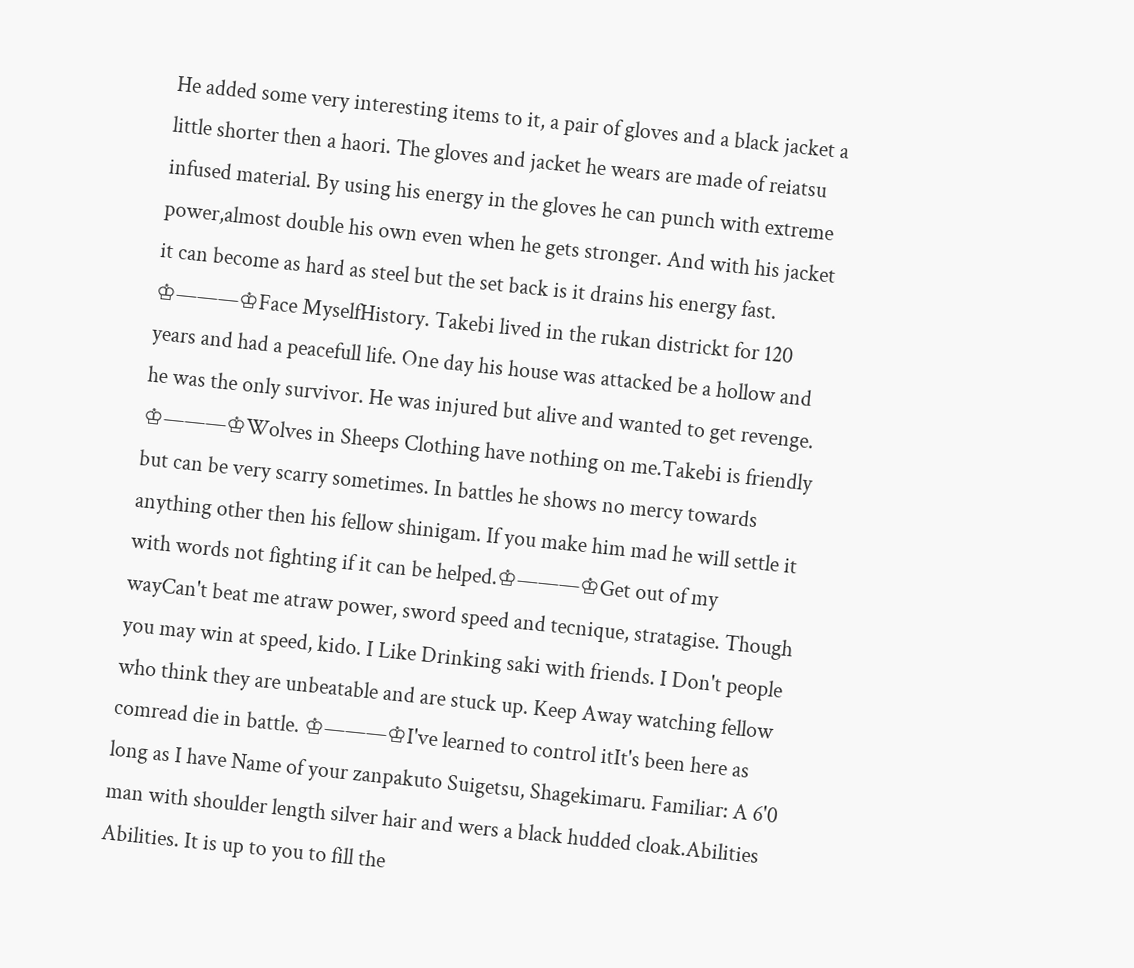He added some very interesting items to it, a pair of gloves and a black jacket a little shorter then a haori. The gloves and jacket he wears are made of reiatsu infused material. By using his energy in the gloves he can punch with extreme power,almost double his own even when he gets stronger. And with his jacket it can become as hard as steel but the set back is it drains his energy fast. ♔———♔Face MyselfHistory. Takebi lived in the rukan districkt for 120 years and had a peacefull life. One day his house was attacked be a hollow and he was the only survivor. He was injured but alive and wanted to get revenge. ♔———♔Wolves in Sheeps Clothing have nothing on me.Takebi is friendly but can be very scarry sometimes. In battles he shows no mercy towards anything other then his fellow shinigam. If you make him mad he will settle it with words not fighting if it can be helped.♔———♔Get out of my wayCan't beat me atraw power, sword speed and tecnique, stratagise. Though you may win at speed, kido. I Like Drinking saki with friends. I Don't people who think they are unbeatable and are stuck up. Keep Away watching fellow comread die in battle. ♔———♔I've learned to control itIt's been here as long as I have Name of your zanpakuto Suigetsu, Shagekimaru. Familiar: A 6'0 man with shoulder length silver hair and wers a black hudded cloak.Abilities Abilities. It is up to you to fill the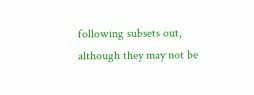following subsets out, although they may not be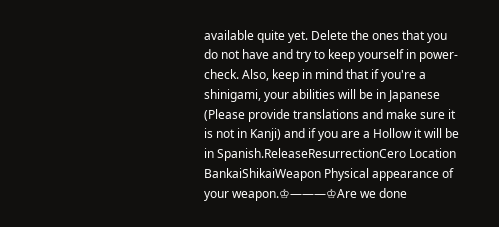available quite yet. Delete the ones that you do not have and try to keep yourself in power-check. Also, keep in mind that if you're a shinigami, your abilities will be in Japanese (Please provide translations and make sure it is not in Kanji) and if you are a Hollow it will be in Spanish.ReleaseResurrectionCero Location BankaiShikaiWeapon Physical appearance of your weapon.♔———♔Are we done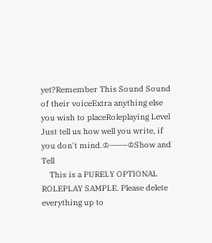yet?Remember This Sound Sound of their voiceExtra anything else you wish to placeRoleplaying Level Just tell us how well you write, if you don't mind.♔———♔Show and Tell
    This is a PURELY OPTIONAL ROLEPLAY SAMPLE. Please delete everything up to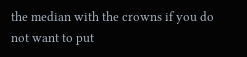the median with the crowns if you do not want to put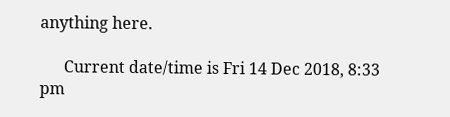anything here.

      Current date/time is Fri 14 Dec 2018, 8:33 pm